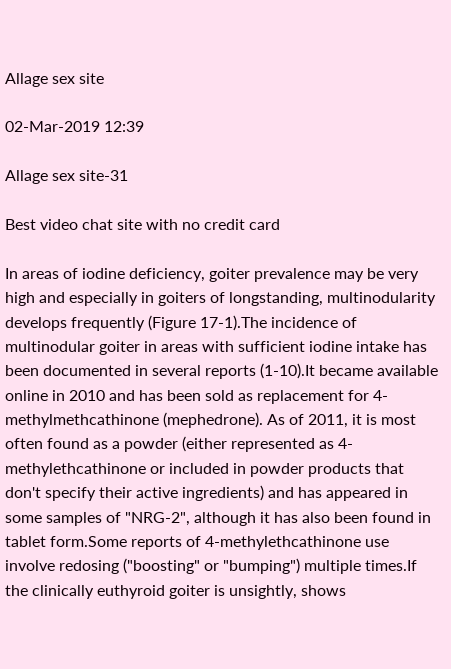Allage sex site

02-Mar-2019 12:39

Allage sex site-31

Best video chat site with no credit card

In areas of iodine deficiency, goiter prevalence may be very high and especially in goiters of longstanding, multinodularity develops frequently (Figure 17-1).The incidence of multinodular goiter in areas with sufficient iodine intake has been documented in several reports (1-10).It became available online in 2010 and has been sold as replacement for 4-methylmethcathinone (mephedrone). As of 2011, it is most often found as a powder (either represented as 4-methylethcathinone or included in powder products that don't specify their active ingredients) and has appeared in some samples of "NRG-2", although it has also been found in tablet form.Some reports of 4-methylethcathinone use involve redosing ("boosting" or "bumping") multiple times.If the clinically euthyroid goiter is unsightly, shows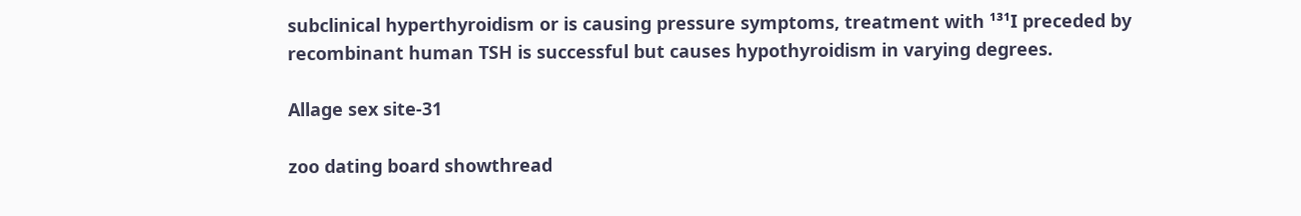subclinical hyperthyroidism or is causing pressure symptoms, treatment with ¹³¹I preceded by recombinant human TSH is successful but causes hypothyroidism in varying degrees.

Allage sex site-31

zoo dating board showthread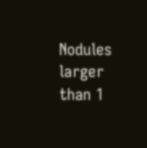Nodules larger than 1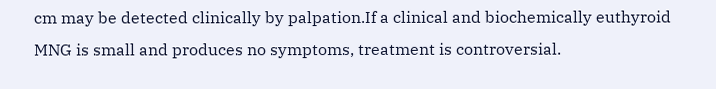cm may be detected clinically by palpation.If a clinical and biochemically euthyroid MNG is small and produces no symptoms, treatment is controversial.